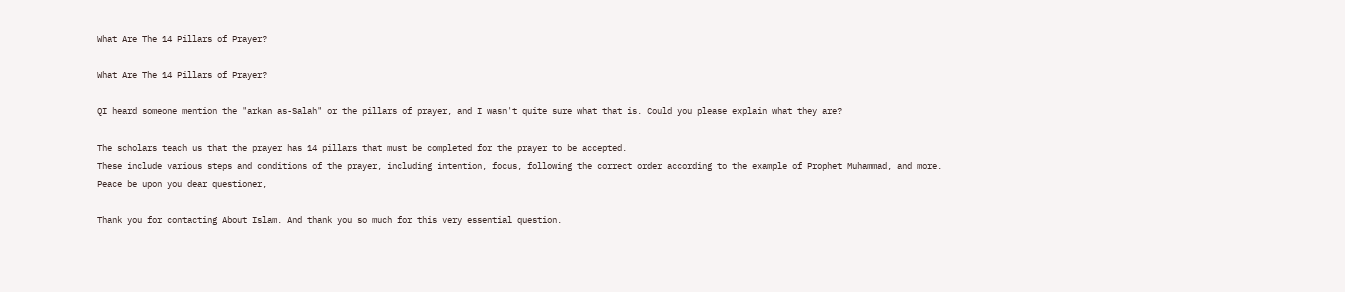What Are The 14 Pillars of Prayer?

What Are The 14 Pillars of Prayer?

QI heard someone mention the "arkan as-Salah" or the pillars of prayer, and I wasn't quite sure what that is. Could you please explain what they are?

The scholars teach us that the prayer has 14 pillars that must be completed for the prayer to be accepted.
These include various steps and conditions of the prayer, including intention, focus, following the correct order according to the example of Prophet Muhammad, and more.
Peace be upon you dear questioner,

Thank you for contacting About Islam. And thank you so much for this very essential question.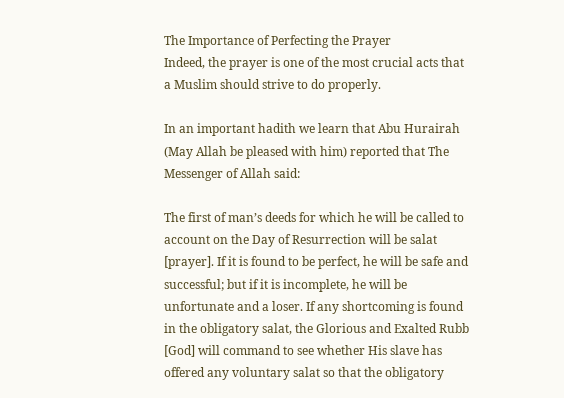The Importance of Perfecting the Prayer
Indeed, the prayer is one of the most crucial acts that a Muslim should strive to do properly.

In an important hadith we learn that Abu Hurairah (May Allah be pleased with him) reported that The Messenger of Allah said:

The first of man’s deeds for which he will be called to account on the Day of Resurrection will be salat [prayer]. If it is found to be perfect, he will be safe and successful; but if it is incomplete, he will be unfortunate and a loser. If any shortcoming is found in the obligatory salat, the Glorious and Exalted Rubb [God] will command to see whether His slave has offered any voluntary salat so that the obligatory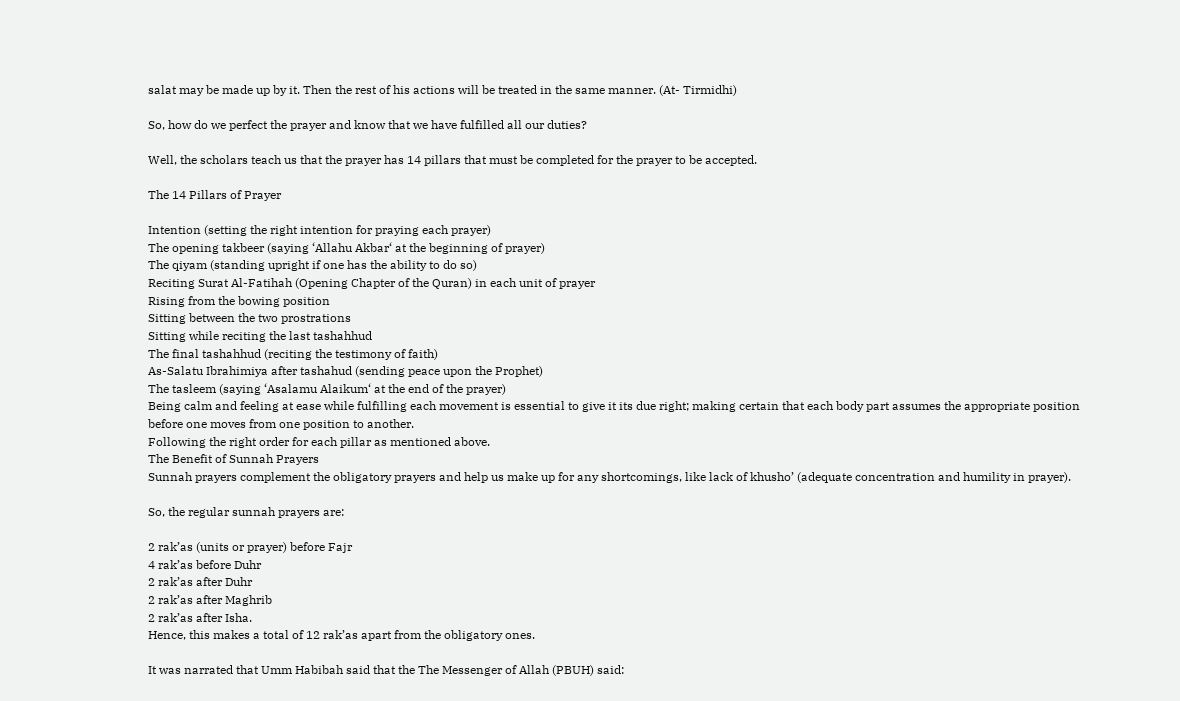salat may be made up by it. Then the rest of his actions will be treated in the same manner. (At- Tirmidhi)

So, how do we perfect the prayer and know that we have fulfilled all our duties?

Well, the scholars teach us that the prayer has 14 pillars that must be completed for the prayer to be accepted.

The 14 Pillars of Prayer

Intention (setting the right intention for praying each prayer)
The opening takbeer (saying ‘Allahu Akbar‘ at the beginning of prayer)
The qiyam (standing upright if one has the ability to do so)
Reciting Surat Al-Fatihah (Opening Chapter of the Quran) in each unit of prayer
Rising from the bowing position
Sitting between the two prostrations
Sitting while reciting the last tashahhud
The final tashahhud (reciting the testimony of faith)
As-Salatu Ibrahimiya after tashahud (sending peace upon the Prophet)
The tasleem (saying ‘Asalamu Alaikum‘ at the end of the prayer)
Being calm and feeling at ease while fulfilling each movement is essential to give it its due right; making certain that each body part assumes the appropriate position before one moves from one position to another.
Following the right order for each pillar as mentioned above.
The Benefit of Sunnah Prayers
Sunnah prayers complement the obligatory prayers and help us make up for any shortcomings, like lack of khusho’ (adequate concentration and humility in prayer).

So, the regular sunnah prayers are:

2 rak’as (units or prayer) before Fajr
4 rak’as before Duhr
2 rak’as after Duhr
2 rak’as after Maghrib
2 rak’as after Isha.
Hence, this makes a total of 12 rak’as apart from the obligatory ones.

It was narrated that Umm Habibah said that the The Messenger of Allah (PBUH) said: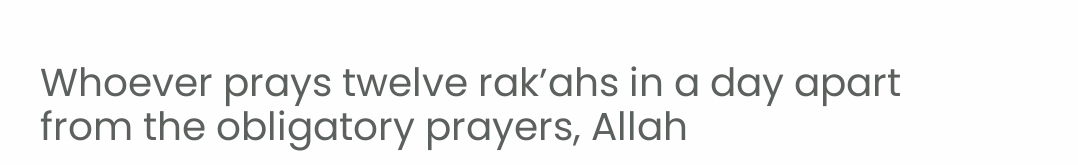Whoever prays twelve rak’ahs in a day apart from the obligatory prayers, Allah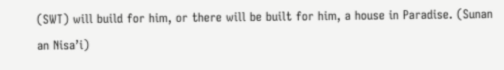(SWT) will build for him, or there will be built for him, a house in Paradise. (Sunan an Nisa’i)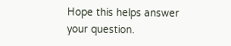Hope this helps answer your question.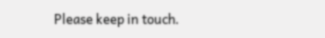Please keep in touch.